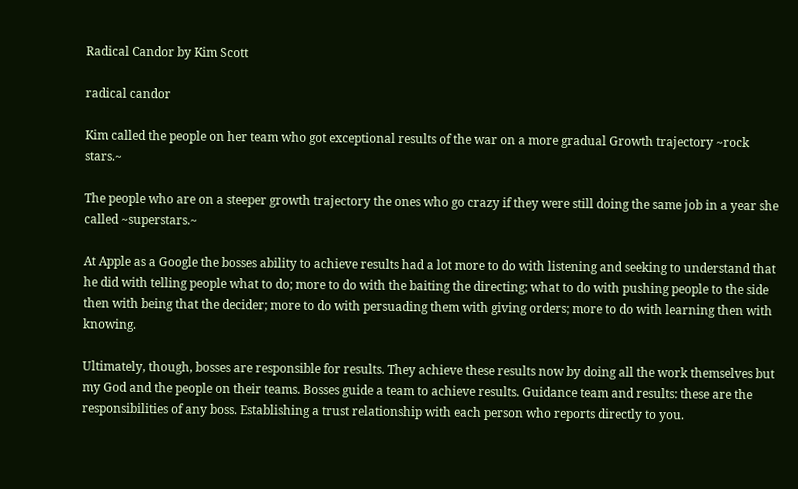Radical Candor by Kim Scott

radical candor

Kim called the people on her team who got exceptional results of the war on a more gradual Growth trajectory ~rock stars.~

The people who are on a steeper growth trajectory the ones who go crazy if they were still doing the same job in a year she called ~superstars.~

At Apple as a Google the bosses ability to achieve results had a lot more to do with listening and seeking to understand that he did with telling people what to do; more to do with the baiting the directing; what to do with pushing people to the side then with being that the decider; more to do with persuading them with giving orders; more to do with learning then with knowing.

Ultimately, though, bosses are responsible for results. They achieve these results now by doing all the work themselves but my God and the people on their teams. Bosses guide a team to achieve results. Guidance team and results: these are the responsibilities of any boss. Establishing a trust relationship with each person who reports directly to you.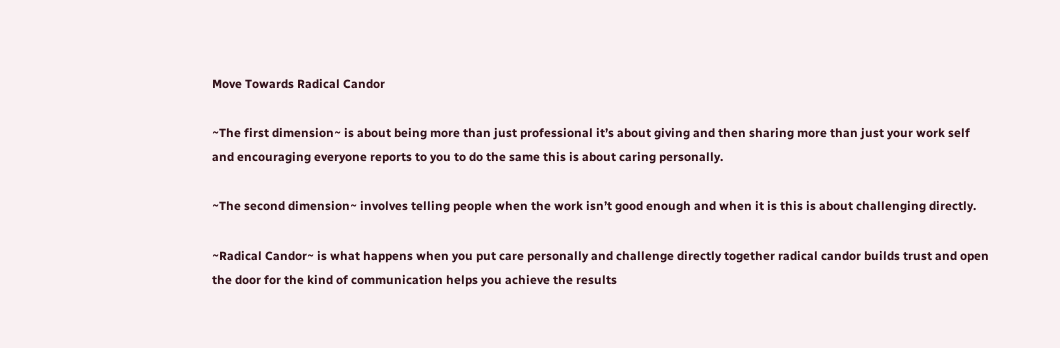Move Towards Radical Candor

~The first dimension~ is about being more than just professional it’s about giving and then sharing more than just your work self and encouraging everyone reports to you to do the same this is about caring personally.

~The second dimension~ involves telling people when the work isn’t good enough and when it is this is about challenging directly.

~Radical Candor~ is what happens when you put care personally and challenge directly together radical candor builds trust and open the door for the kind of communication helps you achieve the results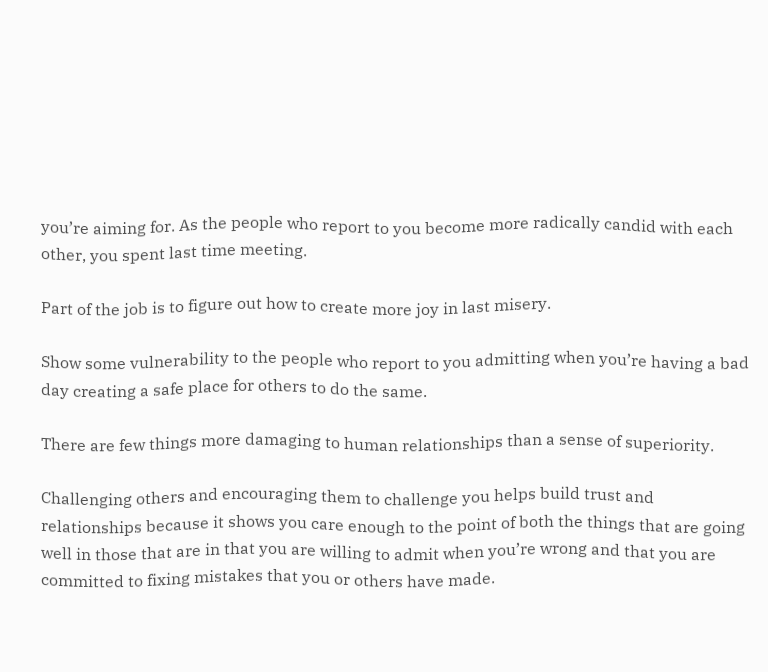you’re aiming for. As the people who report to you become more radically candid with each other, you spent last time meeting.

Part of the job is to figure out how to create more joy in last misery.

Show some vulnerability to the people who report to you admitting when you’re having a bad day creating a safe place for others to do the same.

There are few things more damaging to human relationships than a sense of superiority.

Challenging others and encouraging them to challenge you helps build trust and relationships because it shows you care enough to the point of both the things that are going well in those that are in that you are willing to admit when you’re wrong and that you are committed to fixing mistakes that you or others have made.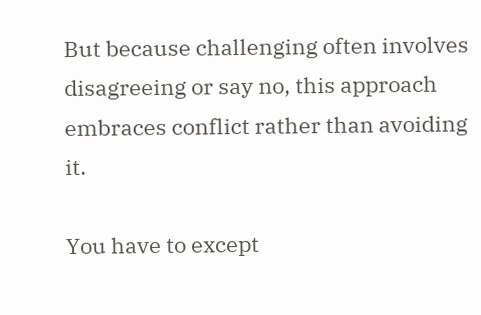But because challenging often involves disagreeing or say no, this approach embraces conflict rather than avoiding it.

You have to except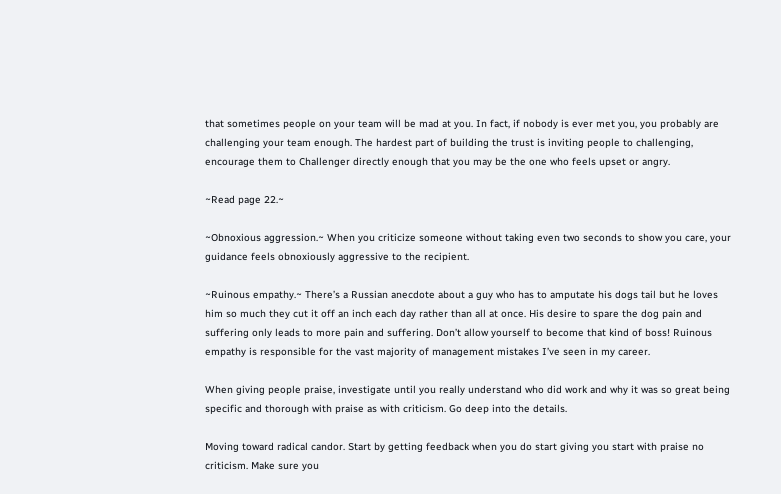that sometimes people on your team will be mad at you. In fact, if nobody is ever met you, you probably are challenging your team enough. The hardest part of building the trust is inviting people to challenging, encourage them to Challenger directly enough that you may be the one who feels upset or angry.

~Read page 22.~

~Obnoxious aggression.~ When you criticize someone without taking even two seconds to show you care, your guidance feels obnoxiously aggressive to the recipient.

~Ruinous empathy.~ There’s a Russian anecdote about a guy who has to amputate his dogs tail but he loves him so much they cut it off an inch each day rather than all at once. His desire to spare the dog pain and suffering only leads to more pain and suffering. Don’t allow yourself to become that kind of boss! Ruinous empathy is responsible for the vast majority of management mistakes I’ve seen in my career.

When giving people praise, investigate until you really understand who did work and why it was so great being specific and thorough with praise as with criticism. Go deep into the details.

Moving toward radical candor. Start by getting feedback when you do start giving you start with praise no criticism. Make sure you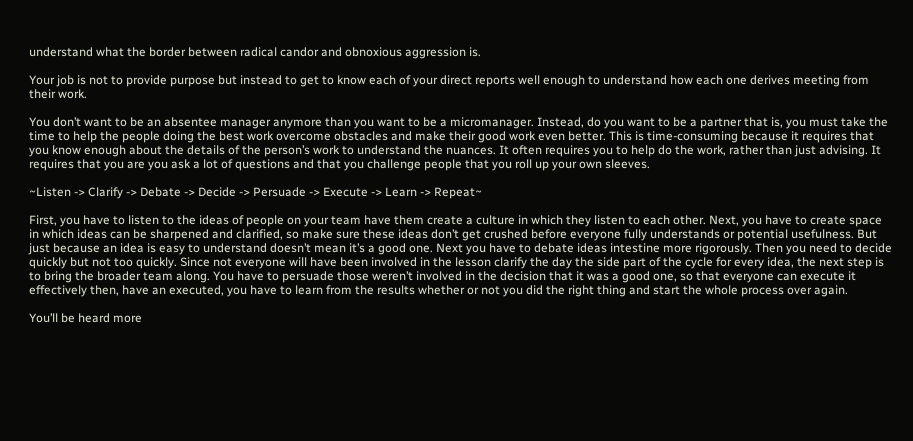understand what the border between radical candor and obnoxious aggression is.

Your job is not to provide purpose but instead to get to know each of your direct reports well enough to understand how each one derives meeting from their work.

You don’t want to be an absentee manager anymore than you want to be a micromanager. Instead, do you want to be a partner that is, you must take the time to help the people doing the best work overcome obstacles and make their good work even better. This is time-consuming because it requires that you know enough about the details of the person’s work to understand the nuances. It often requires you to help do the work, rather than just advising. It requires that you are you ask a lot of questions and that you challenge people that you roll up your own sleeves.

~Listen -> Clarify -> Debate -> Decide -> Persuade -> Execute -> Learn -> Repeat~

First, you have to listen to the ideas of people on your team have them create a culture in which they listen to each other. Next, you have to create space in which ideas can be sharpened and clarified, so make sure these ideas don’t get crushed before everyone fully understands or potential usefulness. But just because an idea is easy to understand doesn’t mean it’s a good one. Next you have to debate ideas intestine more rigorously. Then you need to decide quickly but not too quickly. Since not everyone will have been involved in the lesson clarify the day the side part of the cycle for every idea, the next step is to bring the broader team along. You have to persuade those weren’t involved in the decision that it was a good one, so that everyone can execute it effectively then, have an executed, you have to learn from the results whether or not you did the right thing and start the whole process over again.

You’ll be heard more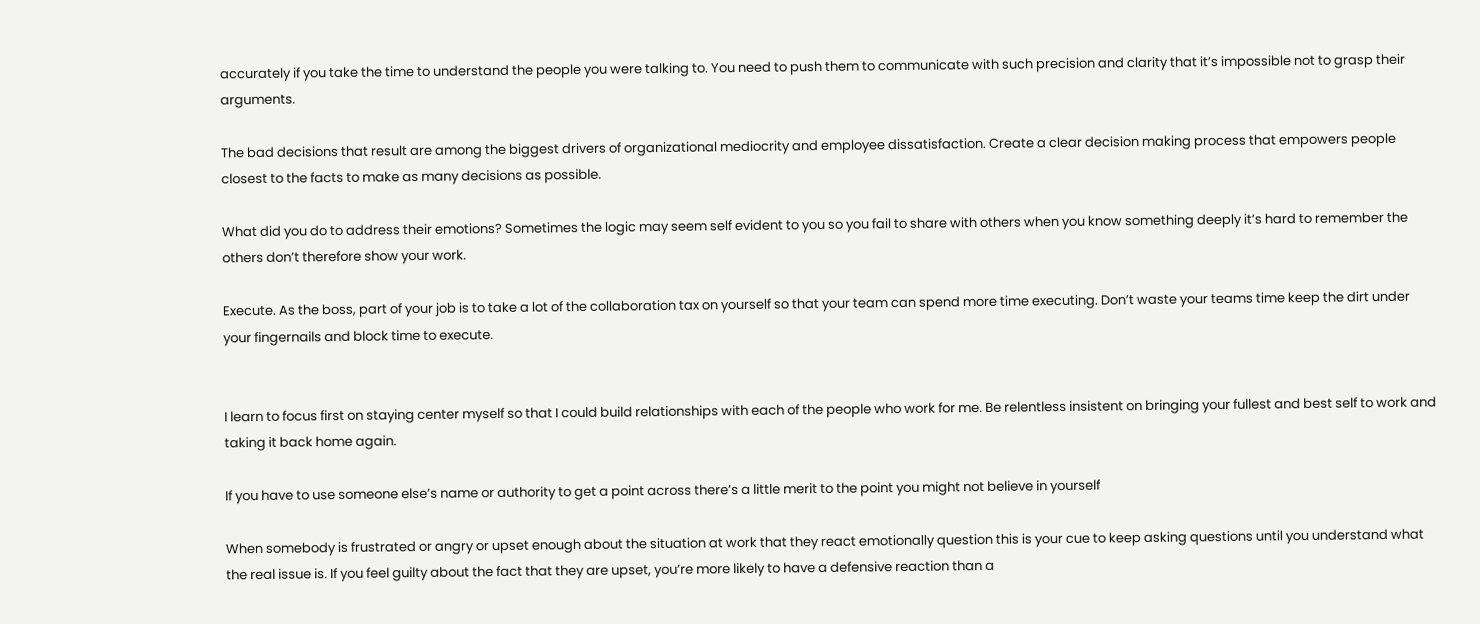accurately if you take the time to understand the people you were talking to. You need to push them to communicate with such precision and clarity that it’s impossible not to grasp their arguments.

The bad decisions that result are among the biggest drivers of organizational mediocrity and employee dissatisfaction. Create a clear decision making process that empowers people closest to the facts to make as many decisions as possible.

What did you do to address their emotions? Sometimes the logic may seem self evident to you so you fail to share with others when you know something deeply it’s hard to remember the others don’t therefore show your work.

Execute. As the boss, part of your job is to take a lot of the collaboration tax on yourself so that your team can spend more time executing. Don’t waste your teams time keep the dirt under your fingernails and block time to execute.


I learn to focus first on staying center myself so that I could build relationships with each of the people who work for me. Be relentless insistent on bringing your fullest and best self to work and taking it back home again.

If you have to use someone else’s name or authority to get a point across there’s a little merit to the point you might not believe in yourself

When somebody is frustrated or angry or upset enough about the situation at work that they react emotionally question this is your cue to keep asking questions until you understand what the real issue is. If you feel guilty about the fact that they are upset, you’re more likely to have a defensive reaction than a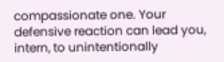compassionate one. Your defensive reaction can lead you, intern, to unintentionally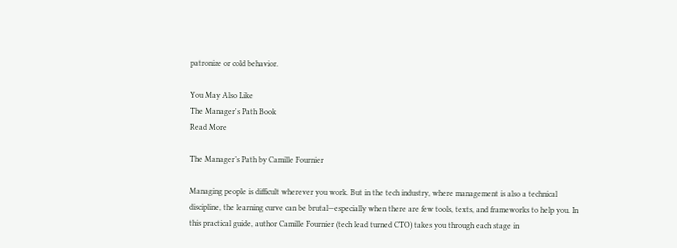patronize or cold behavior.

You May Also Like
The Manager's Path Book
Read More

The Manager’s Path by Camille Fournier

Managing people is difficult wherever you work. But in the tech industry, where management is also a technical discipline, the learning curve can be brutal—especially when there are few tools, texts, and frameworks to help you. In this practical guide, author Camille Fournier (tech lead turned CTO) takes you through each stage in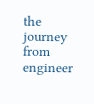the journey from engineer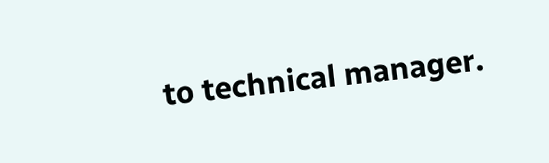to technical manager.